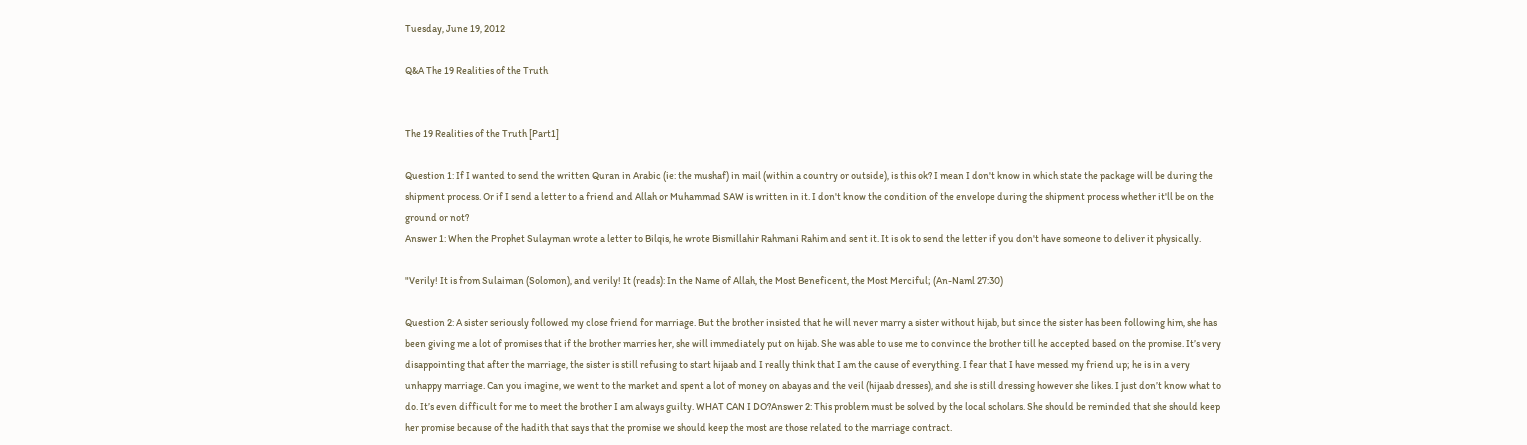Tuesday, June 19, 2012

Q&A The 19 Realities of the Truth


The 19 Realities of the Truth [Part1]

Question 1: If I wanted to send the written Quran in Arabic (ie: the mushaf) in mail (within a country or outside), is this ok? I mean I don't know in which state the package will be during the shipment process. Or if I send a letter to a friend and Allah or Muhammad SAW is written in it. I don't know the condition of the envelope during the shipment process whether it'll be on the ground or not?
Answer 1: When the Prophet Sulayman wrote a letter to Bilqis, he wrote Bismillahir Rahmani Rahim and sent it. It is ok to send the letter if you don't have someone to deliver it physically.

"Verily! It is from Sulaiman (Solomon), and verily! It (reads): In the Name of Allah, the Most Beneficent, the Most Merciful; (An-Naml 27:30)

Question 2: A sister seriously followed my close friend for marriage. But the brother insisted that he will never marry a sister without hijab, but since the sister has been following him, she has been giving me a lot of promises that if the brother marries her, she will immediately put on hijab. She was able to use me to convince the brother till he accepted based on the promise. It’s very disappointing that after the marriage, the sister is still refusing to start hijaab and I really think that I am the cause of everything. I fear that I have messed my friend up; he is in a very unhappy marriage. Can you imagine, we went to the market and spent a lot of money on abayas and the veil (hijaab dresses), and she is still dressing however she likes. I just don’t know what to do. It’s even difficult for me to meet the brother I am always guilty. WHAT CAN I DO?Answer 2: This problem must be solved by the local scholars. She should be reminded that she should keep her promise because of the hadith that says that the promise we should keep the most are those related to the marriage contract.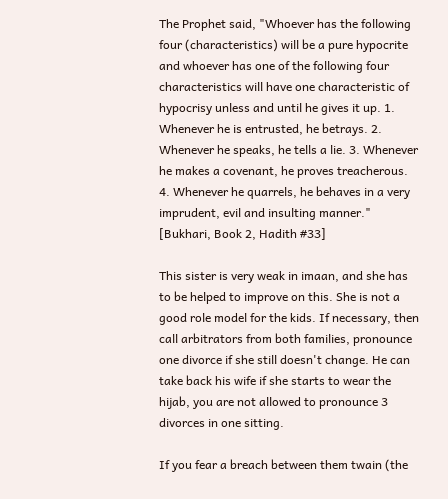The Prophet said, "Whoever has the following four (characteristics) will be a pure hypocrite and whoever has one of the following four characteristics will have one characteristic of hypocrisy unless and until he gives it up. 1. Whenever he is entrusted, he betrays. 2. Whenever he speaks, he tells a lie. 3. Whenever he makes a covenant, he proves treacherous. 4. Whenever he quarrels, he behaves in a very imprudent, evil and insulting manner." [Bukhari, Book 2, Hadith #33]

This sister is very weak in imaan, and she has to be helped to improve on this. She is not a good role model for the kids. If necessary, then call arbitrators from both families, pronounce one divorce if she still doesn't change. He can take back his wife if she starts to wear the hijab, you are not allowed to pronounce 3 divorces in one sitting.

If you fear a breach between them twain (the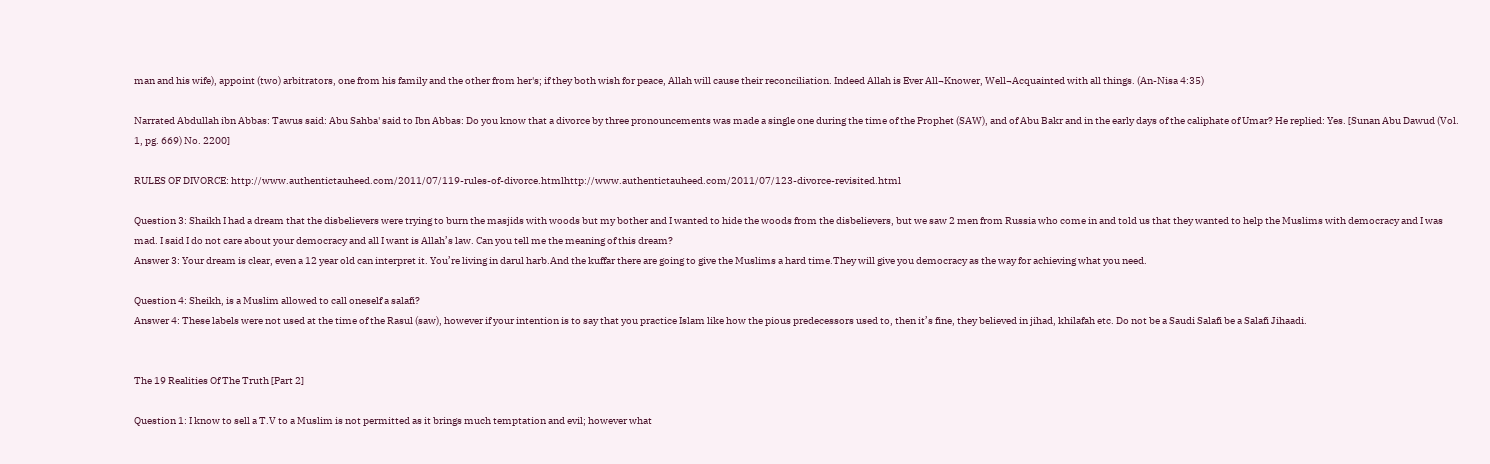man and his wife), appoint (two) arbitrators, one from his family and the other from her's; if they both wish for peace, Allah will cause their reconciliation. Indeed Allah is Ever All¬Knower, Well¬Acquainted with all things. (An-Nisa 4:35)

Narrated Abdullah ibn Abbas: Tawus said: Abu Sahba' said to Ibn Abbas: Do you know that a divorce by three pronouncements was made a single one during the time of the Prophet (SAW), and of Abu Bakr and in the early days of the caliphate of Umar? He replied: Yes. [Sunan Abu Dawud (Vol. 1, pg. 669) No. 2200]

RULES OF DIVORCE: http://www.authentictauheed.com/2011/07/119-rules-of-divorce.htmlhttp://www.authentictauheed.com/2011/07/123-divorce-revisited.html

Question 3: Shaikh I had a dream that the disbelievers were trying to burn the masjids with woods but my bother and I wanted to hide the woods from the disbelievers, but we saw 2 men from Russia who come in and told us that they wanted to help the Muslims with democracy and I was mad. I said I do not care about your democracy and all I want is Allah’s law. Can you tell me the meaning of this dream?
Answer 3: Your dream is clear, even a 12 year old can interpret it. You’re living in darul harb.And the kuffar there are going to give the Muslims a hard time.They will give you democracy as the way for achieving what you need.

Question 4: Sheikh, is a Muslim allowed to call oneself a salafi?
Answer 4: These labels were not used at the time of the Rasul (saw), however if your intention is to say that you practice Islam like how the pious predecessors used to, then it’s fine, they believed in jihad, khilafah etc. Do not be a Saudi Salafi be a Salafi Jihaadi.


The 19 Realities Of The Truth [Part 2]

Question 1: I know to sell a T.V to a Muslim is not permitted as it brings much temptation and evil; however what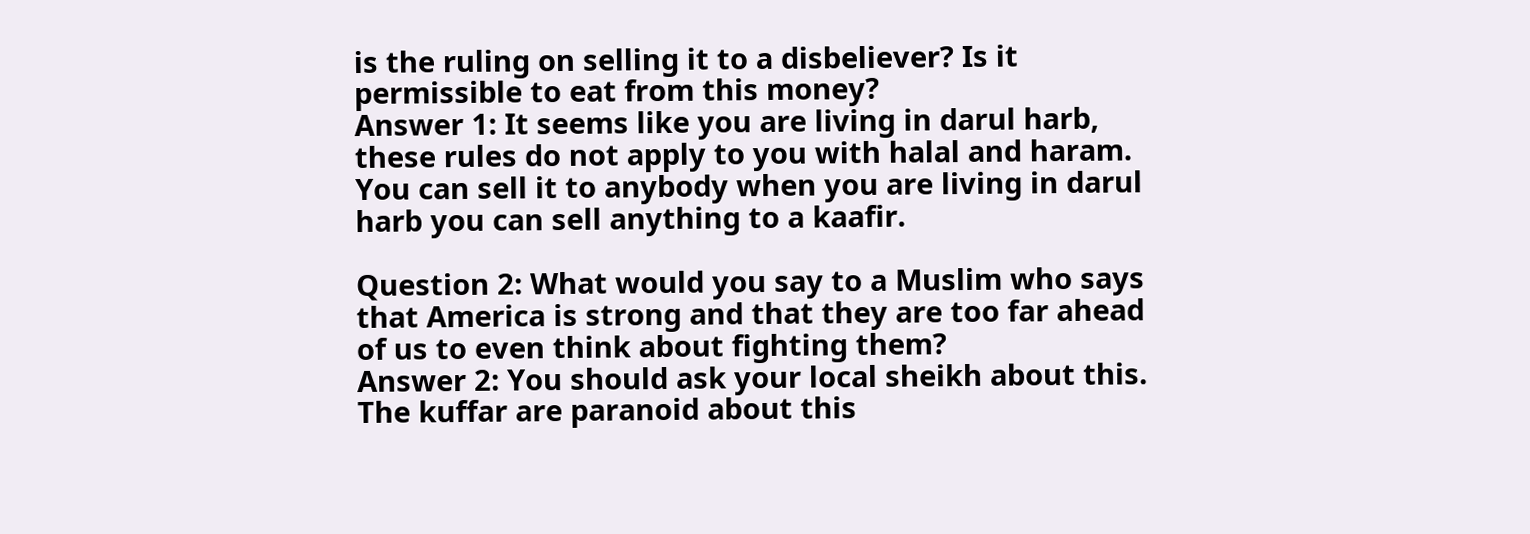is the ruling on selling it to a disbeliever? Is it permissible to eat from this money?
Answer 1: It seems like you are living in darul harb, these rules do not apply to you with halal and haram. You can sell it to anybody when you are living in darul harb you can sell anything to a kaafir.

Question 2: What would you say to a Muslim who says that America is strong and that they are too far ahead of us to even think about fighting them?
Answer 2: You should ask your local sheikh about this. The kuffar are paranoid about this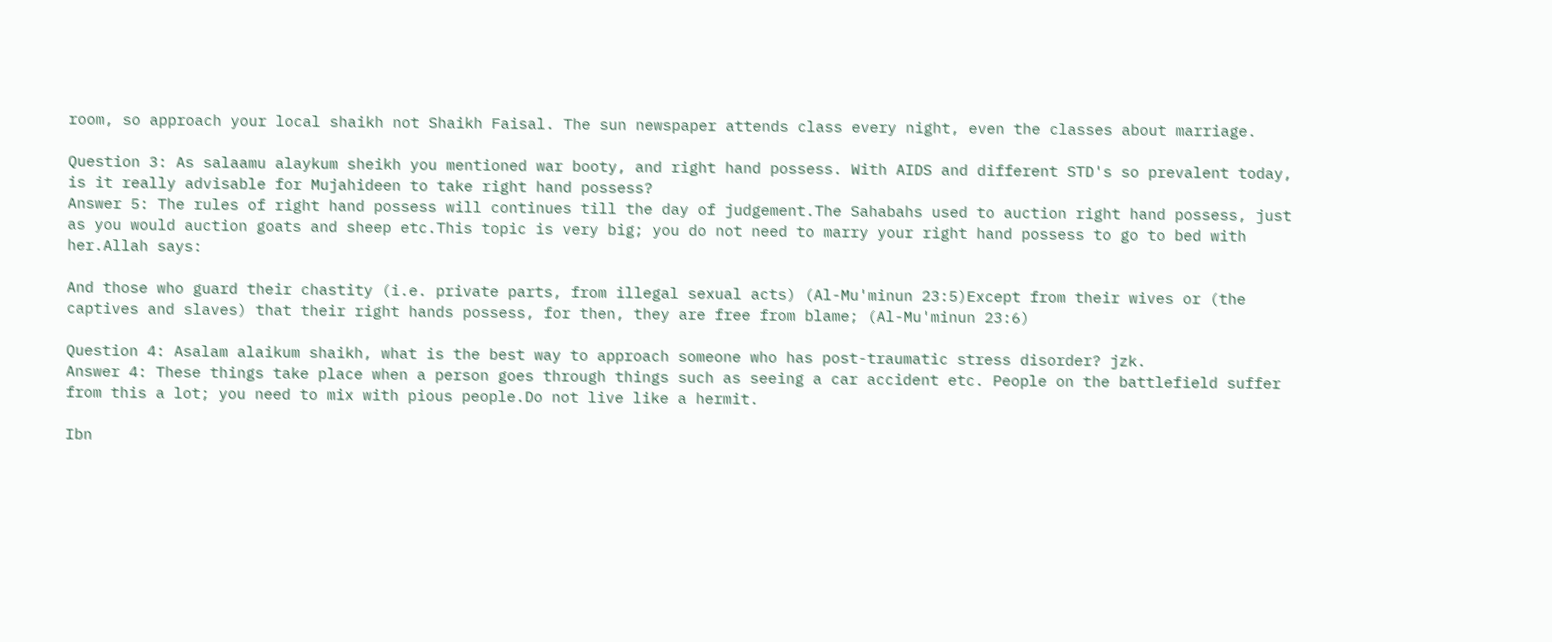room, so approach your local shaikh not Shaikh Faisal. The sun newspaper attends class every night, even the classes about marriage.

Question 3: As salaamu alaykum sheikh you mentioned war booty, and right hand possess. With AIDS and different STD's so prevalent today, is it really advisable for Mujahideen to take right hand possess?
Answer 5: The rules of right hand possess will continues till the day of judgement.The Sahabahs used to auction right hand possess, just as you would auction goats and sheep etc.This topic is very big; you do not need to marry your right hand possess to go to bed with her.Allah says:

And those who guard their chastity (i.e. private parts, from illegal sexual acts) (Al-Mu'minun 23:5)Except from their wives or (the captives and slaves) that their right hands possess, for then, they are free from blame; (Al-Mu'minun 23:6)

Question 4: Asalam alaikum shaikh, what is the best way to approach someone who has post-traumatic stress disorder? jzk.
Answer 4: These things take place when a person goes through things such as seeing a car accident etc. People on the battlefield suffer from this a lot; you need to mix with pious people.Do not live like a hermit.

Ibn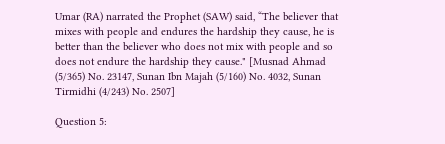Umar (RA) narrated the Prophet (SAW) said, “The believer that mixes with people and endures the hardship they cause, he is better than the believer who does not mix with people and so does not endure the hardship they cause." [Musnad Ahmad (5/365) No. 23147, Sunan Ibn Majah (5/160) No. 4032, Sunan Tirmidhi (4/243) No. 2507]

Question 5: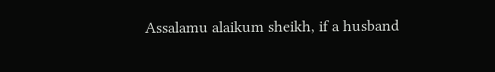Assalamu alaikum sheikh, if a husband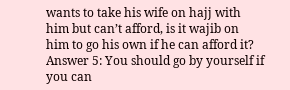wants to take his wife on hajj with him but can’t afford, is it wajib on him to go his own if he can afford it?
Answer 5: You should go by yourself if you can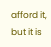afford it, but it is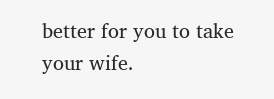better for you to take your wife.